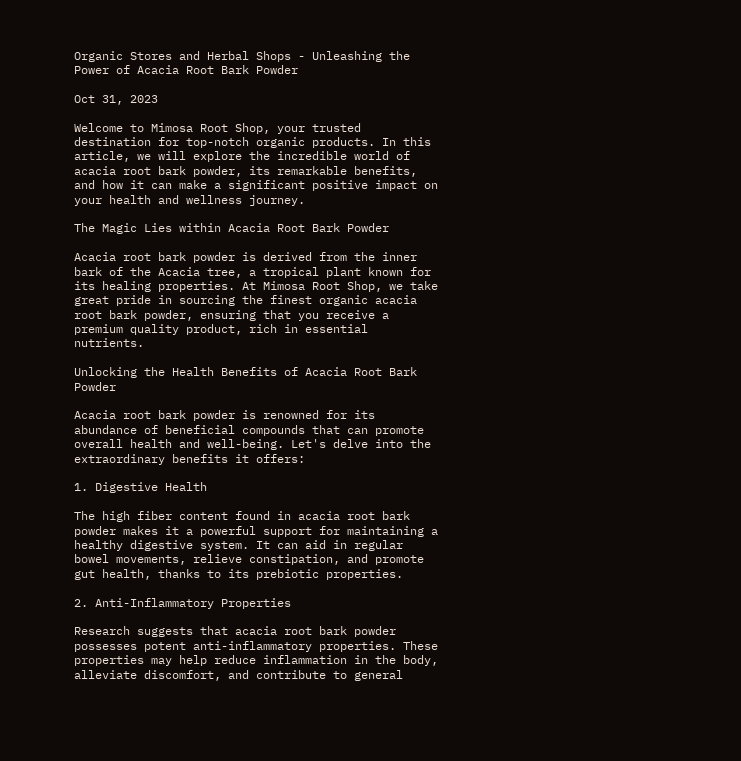Organic Stores and Herbal Shops - Unleashing the Power of Acacia Root Bark Powder

Oct 31, 2023

Welcome to Mimosa Root Shop, your trusted destination for top-notch organic products. In this article, we will explore the incredible world of acacia root bark powder, its remarkable benefits, and how it can make a significant positive impact on your health and wellness journey.

The Magic Lies within Acacia Root Bark Powder

Acacia root bark powder is derived from the inner bark of the Acacia tree, a tropical plant known for its healing properties. At Mimosa Root Shop, we take great pride in sourcing the finest organic acacia root bark powder, ensuring that you receive a premium quality product, rich in essential nutrients.

Unlocking the Health Benefits of Acacia Root Bark Powder

Acacia root bark powder is renowned for its abundance of beneficial compounds that can promote overall health and well-being. Let's delve into the extraordinary benefits it offers:

1. Digestive Health

The high fiber content found in acacia root bark powder makes it a powerful support for maintaining a healthy digestive system. It can aid in regular bowel movements, relieve constipation, and promote gut health, thanks to its prebiotic properties.

2. Anti-Inflammatory Properties

Research suggests that acacia root bark powder possesses potent anti-inflammatory properties. These properties may help reduce inflammation in the body, alleviate discomfort, and contribute to general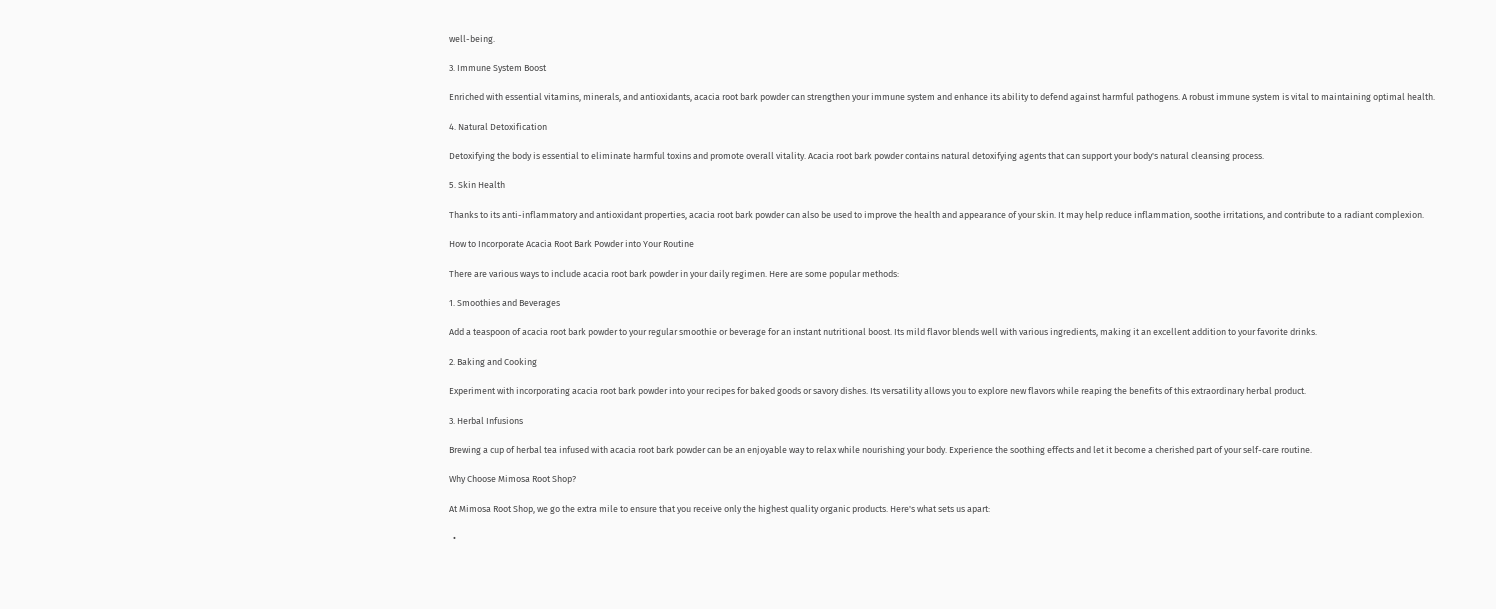well-being.

3. Immune System Boost

Enriched with essential vitamins, minerals, and antioxidants, acacia root bark powder can strengthen your immune system and enhance its ability to defend against harmful pathogens. A robust immune system is vital to maintaining optimal health.

4. Natural Detoxification

Detoxifying the body is essential to eliminate harmful toxins and promote overall vitality. Acacia root bark powder contains natural detoxifying agents that can support your body's natural cleansing process.

5. Skin Health

Thanks to its anti-inflammatory and antioxidant properties, acacia root bark powder can also be used to improve the health and appearance of your skin. It may help reduce inflammation, soothe irritations, and contribute to a radiant complexion.

How to Incorporate Acacia Root Bark Powder into Your Routine

There are various ways to include acacia root bark powder in your daily regimen. Here are some popular methods:

1. Smoothies and Beverages

Add a teaspoon of acacia root bark powder to your regular smoothie or beverage for an instant nutritional boost. Its mild flavor blends well with various ingredients, making it an excellent addition to your favorite drinks.

2. Baking and Cooking

Experiment with incorporating acacia root bark powder into your recipes for baked goods or savory dishes. Its versatility allows you to explore new flavors while reaping the benefits of this extraordinary herbal product.

3. Herbal Infusions

Brewing a cup of herbal tea infused with acacia root bark powder can be an enjoyable way to relax while nourishing your body. Experience the soothing effects and let it become a cherished part of your self-care routine.

Why Choose Mimosa Root Shop?

At Mimosa Root Shop, we go the extra mile to ensure that you receive only the highest quality organic products. Here's what sets us apart:

  •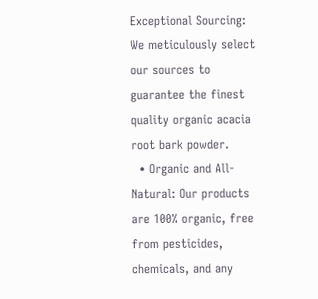Exceptional Sourcing: We meticulously select our sources to guarantee the finest quality organic acacia root bark powder.
  • Organic and All-Natural: Our products are 100% organic, free from pesticides, chemicals, and any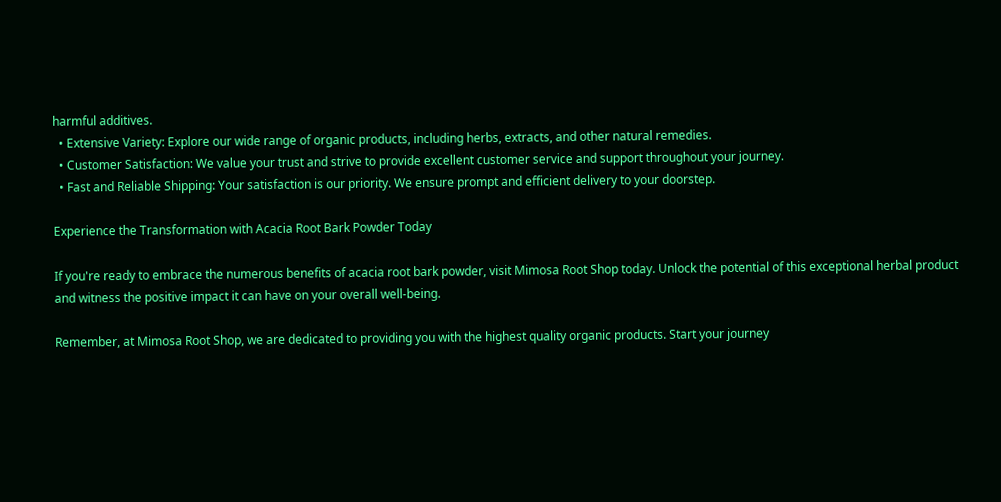harmful additives.
  • Extensive Variety: Explore our wide range of organic products, including herbs, extracts, and other natural remedies.
  • Customer Satisfaction: We value your trust and strive to provide excellent customer service and support throughout your journey.
  • Fast and Reliable Shipping: Your satisfaction is our priority. We ensure prompt and efficient delivery to your doorstep.

Experience the Transformation with Acacia Root Bark Powder Today

If you're ready to embrace the numerous benefits of acacia root bark powder, visit Mimosa Root Shop today. Unlock the potential of this exceptional herbal product and witness the positive impact it can have on your overall well-being.

Remember, at Mimosa Root Shop, we are dedicated to providing you with the highest quality organic products. Start your journey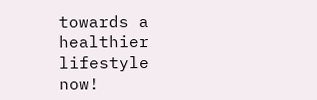towards a healthier lifestyle now!